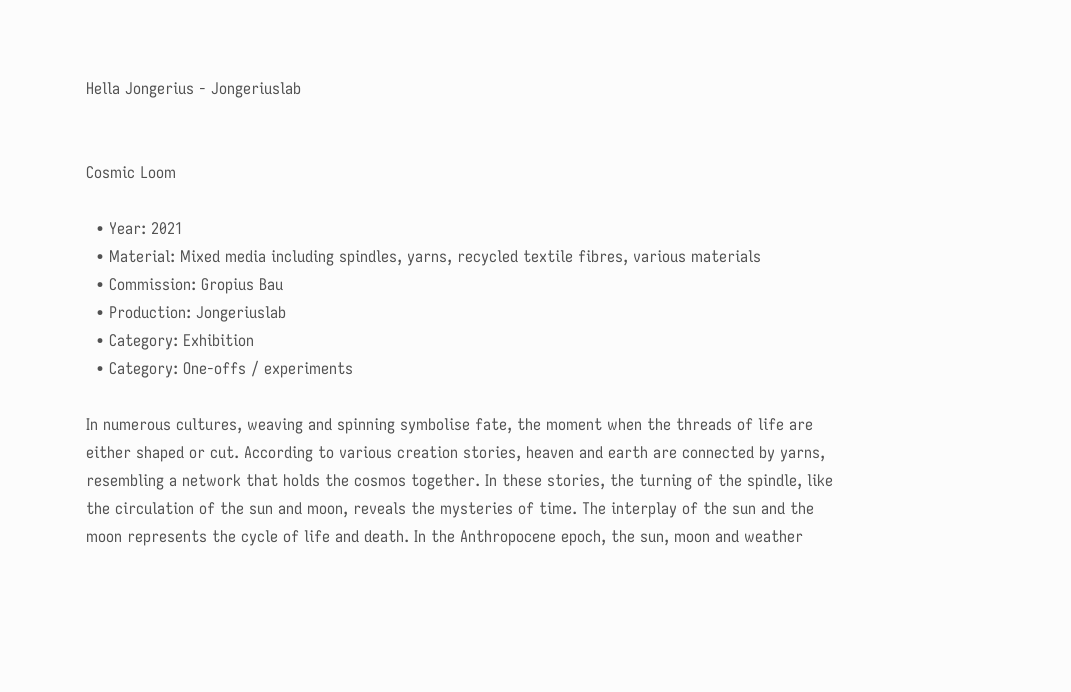Hella Jongerius - Jongeriuslab


Cosmic Loom

  • Year: 2021
  • Material: Mixed media including spindles, yarns, recycled textile fibres, various materials
  • Commission: Gropius Bau
  • Production: Jongeriuslab
  • Category: Exhibition
  • Category: One-offs / experiments

In numerous cultures, weaving and spinning symbolise fate, the moment when the threads of life are either shaped or cut. According to various creation stories, heaven and earth are connected by yarns, resembling a network that holds the cosmos together. In these stories, the turning of the spindle, like the circulation of the sun and moon, reveals the mysteries of time. The interplay of the sun and the moon represents the cycle of life and death. In the Anthropocene epoch, the sun, moon and weather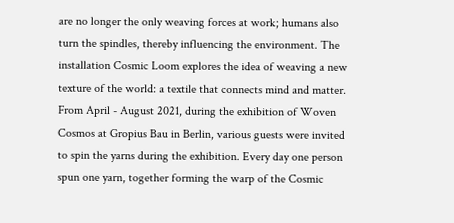are no longer the only weaving forces at work; humans also turn the spindles, thereby influencing the environment. The installation Cosmic Loom explores the idea of weaving a new texture of the world: a textile that connects mind and matter. From April - August 2021, during the exhibition of Woven Cosmos at Gropius Bau in Berlin, various guests were invited to spin the yarns during the exhibition. Every day one person spun one yarn, together forming the warp of the Cosmic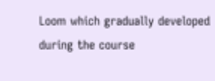Loom which gradually developed during the course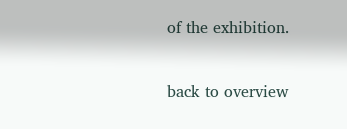of the exhibition.

back to overview